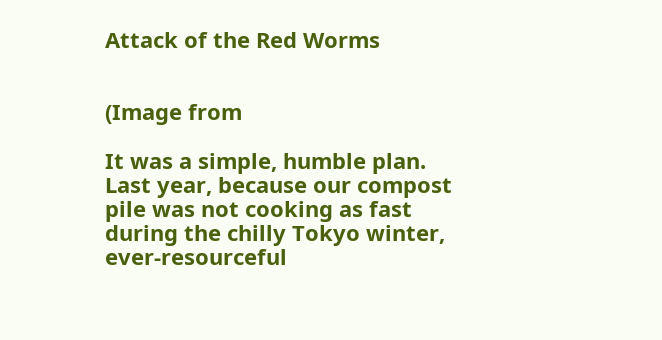Attack of the Red Worms


(Image from

It was a simple, humble plan. Last year, because our compost pile was not cooking as fast during the chilly Tokyo winter, ever-resourceful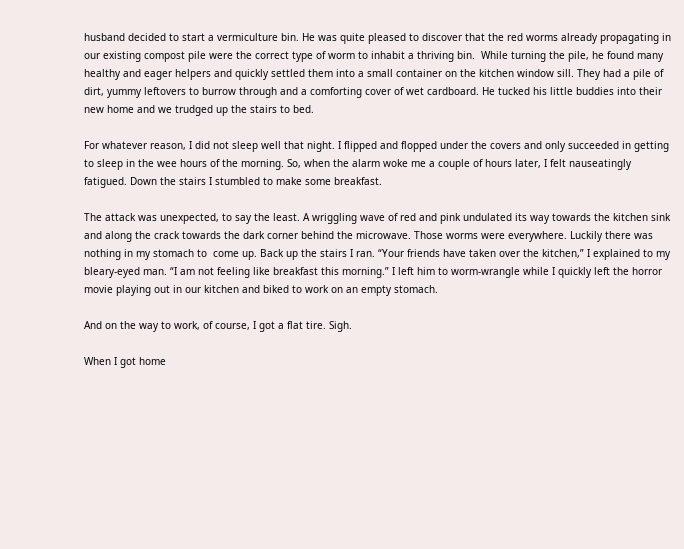husband decided to start a vermiculture bin. He was quite pleased to discover that the red worms already propagating in our existing compost pile were the correct type of worm to inhabit a thriving bin.  While turning the pile, he found many healthy and eager helpers and quickly settled them into a small container on the kitchen window sill. They had a pile of dirt, yummy leftovers to burrow through and a comforting cover of wet cardboard. He tucked his little buddies into their new home and we trudged up the stairs to bed.

For whatever reason, I did not sleep well that night. I flipped and flopped under the covers and only succeeded in getting to sleep in the wee hours of the morning. So, when the alarm woke me a couple of hours later, I felt nauseatingly fatigued. Down the stairs I stumbled to make some breakfast.

The attack was unexpected, to say the least. A wriggling wave of red and pink undulated its way towards the kitchen sink and along the crack towards the dark corner behind the microwave. Those worms were everywhere. Luckily there was nothing in my stomach to  come up. Back up the stairs I ran. “Your friends have taken over the kitchen,” I explained to my bleary-eyed man. “I am not feeling like breakfast this morning.” I left him to worm-wrangle while I quickly left the horror movie playing out in our kitchen and biked to work on an empty stomach.

And on the way to work, of course, I got a flat tire. Sigh.

When I got home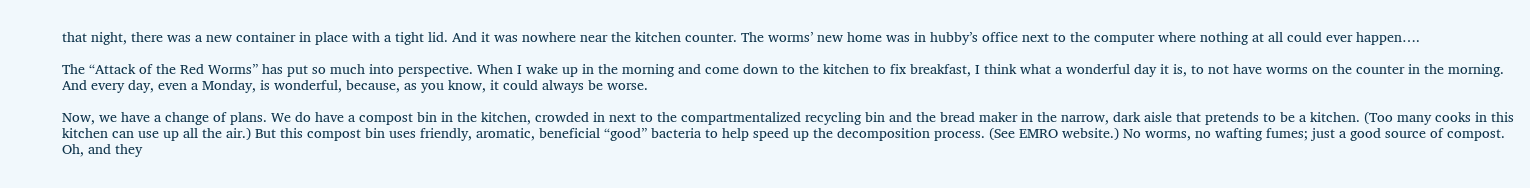that night, there was a new container in place with a tight lid. And it was nowhere near the kitchen counter. The worms’ new home was in hubby’s office next to the computer where nothing at all could ever happen….

The “Attack of the Red Worms” has put so much into perspective. When I wake up in the morning and come down to the kitchen to fix breakfast, I think what a wonderful day it is, to not have worms on the counter in the morning. And every day, even a Monday, is wonderful, because, as you know, it could always be worse.

Now, we have a change of plans. We do have a compost bin in the kitchen, crowded in next to the compartmentalized recycling bin and the bread maker in the narrow, dark aisle that pretends to be a kitchen. (Too many cooks in this kitchen can use up all the air.) But this compost bin uses friendly, aromatic, beneficial “good” bacteria to help speed up the decomposition process. (See EMRO website.) No worms, no wafting fumes; just a good source of compost. Oh, and they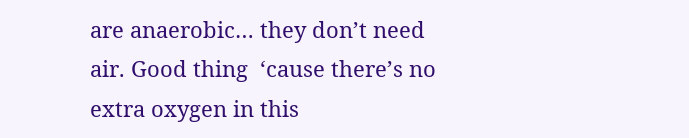are anaerobic… they don’t need air. Good thing  ‘cause there’s no extra oxygen in this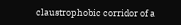claustrophobic corridor of a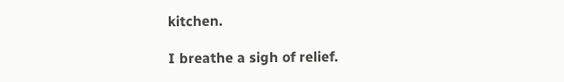kitchen.

I breathe a sigh of relief.